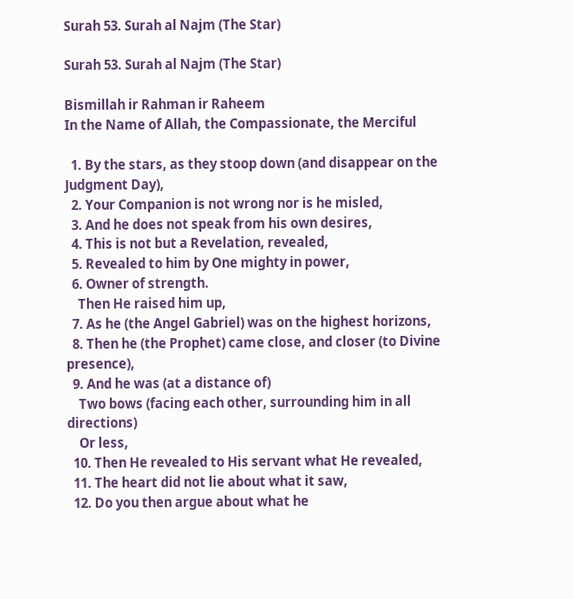Surah 53. Surah al Najm (The Star)

Surah 53. Surah al Najm (The Star)

Bismillah ir Rahman ir Raheem
In the Name of Allah, the Compassionate, the Merciful

  1. By the stars, as they stoop down (and disappear on the Judgment Day),
  2. Your Companion is not wrong nor is he misled,
  3. And he does not speak from his own desires,
  4. This is not but a Revelation, revealed,
  5. Revealed to him by One mighty in power,
  6. Owner of strength.
    Then He raised him up,
  7. As he (the Angel Gabriel) was on the highest horizons,
  8. Then he (the Prophet) came close, and closer (to Divine presence),
  9. And he was (at a distance of)
    Two bows (facing each other, surrounding him in all directions)
    Or less,
  10. Then He revealed to His servant what He revealed,
  11. The heart did not lie about what it saw,
  12. Do you then argue about what he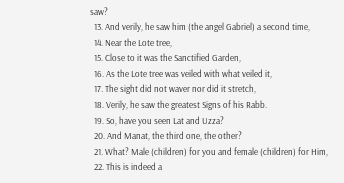saw?
  13. And verily, he saw him (the angel Gabriel) a second time,
  14. Near the Lote tree,
  15. Close to it was the Sanctified Garden,
  16. As the Lote tree was veiled with what veiled it,
  17. The sight did not waver nor did it stretch,
  18. Verily, he saw the greatest Signs of his Rabb.
  19. So, have you seen Lat and Uzza?
  20. And Manat, the third one, the other?
  21. What? Male (children) for you and female (children) for Him,
  22. This is indeed a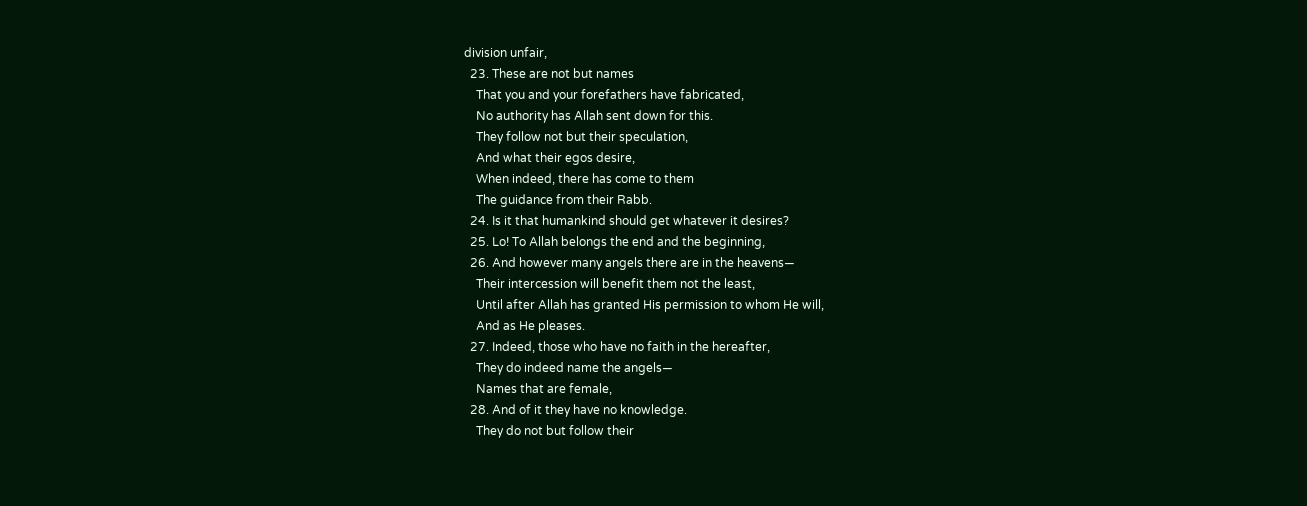division unfair,
  23. These are not but names
    That you and your forefathers have fabricated,
    No authority has Allah sent down for this.
    They follow not but their speculation,
    And what their egos desire,
    When indeed, there has come to them
    The guidance from their Rabb.
  24. Is it that humankind should get whatever it desires?
  25. Lo! To Allah belongs the end and the beginning,
  26. And however many angels there are in the heavens—
    Their intercession will benefit them not the least,
    Until after Allah has granted His permission to whom He will,
    And as He pleases.
  27. Indeed, those who have no faith in the hereafter,
    They do indeed name the angels—
    Names that are female,
  28. And of it they have no knowledge.
    They do not but follow their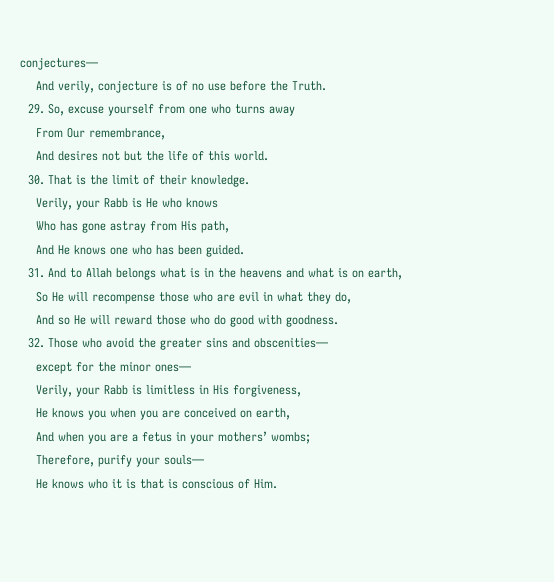conjectures—
    And verily, conjecture is of no use before the Truth.
  29. So, excuse yourself from one who turns away
    From Our remembrance,
    And desires not but the life of this world.
  30. That is the limit of their knowledge.
    Verily, your Rabb is He who knows
    Who has gone astray from His path,
    And He knows one who has been guided.
  31. And to Allah belongs what is in the heavens and what is on earth,
    So He will recompense those who are evil in what they do,
    And so He will reward those who do good with goodness.
  32. Those who avoid the greater sins and obscenities—
    except for the minor ones—
    Verily, your Rabb is limitless in His forgiveness,
    He knows you when you are conceived on earth,
    And when you are a fetus in your mothers’ wombs;
    Therefore, purify your souls—
    He knows who it is that is conscious of Him.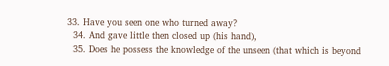33. Have you seen one who turned away?
  34. And gave little then closed up (his hand),
  35. Does he possess the knowledge of the unseen (that which is beyond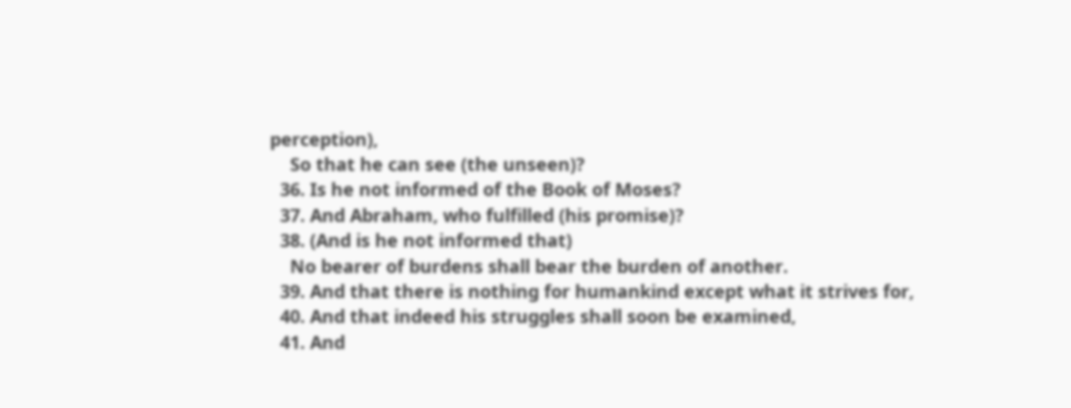perception),
    So that he can see (the unseen)?
  36. Is he not informed of the Book of Moses?
  37. And Abraham, who fulfilled (his promise)?
  38. (And is he not informed that)
    No bearer of burdens shall bear the burden of another.
  39. And that there is nothing for humankind except what it strives for,
  40. And that indeed his struggles shall soon be examined,
  41. And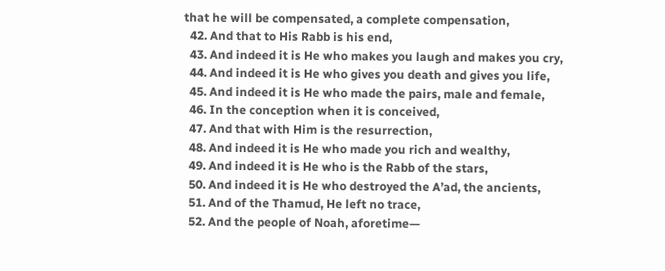that he will be compensated, a complete compensation,
  42. And that to His Rabb is his end,
  43. And indeed it is He who makes you laugh and makes you cry,
  44. And indeed it is He who gives you death and gives you life,
  45. And indeed it is He who made the pairs, male and female,
  46. In the conception when it is conceived,
  47. And that with Him is the resurrection,
  48. And indeed it is He who made you rich and wealthy,
  49. And indeed it is He who is the Rabb of the stars,
  50. And indeed it is He who destroyed the A’ad, the ancients,
  51. And of the Thamud, He left no trace,
  52. And the people of Noah, aforetime—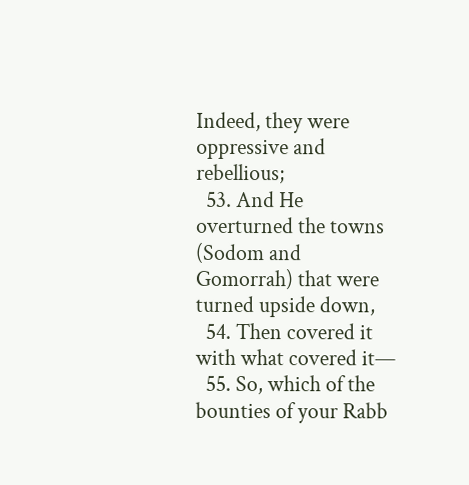Indeed, they were oppressive and rebellious;
  53. And He overturned the towns (Sodom and Gomorrah) that were turned upside down,
  54. Then covered it with what covered it—
  55. So, which of the bounties of your Rabb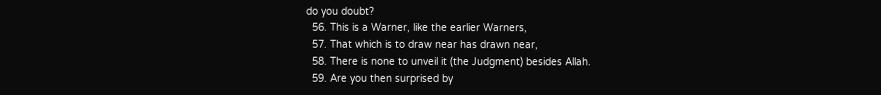do you doubt?
  56. This is a Warner, like the earlier Warners,
  57. That which is to draw near has drawn near,
  58. There is none to unveil it (the Judgment) besides Allah.
  59. Are you then surprised by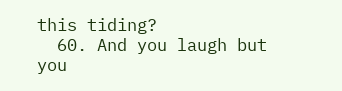this tiding?
  60. And you laugh but you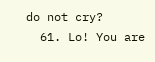do not cry?
  61. Lo! You are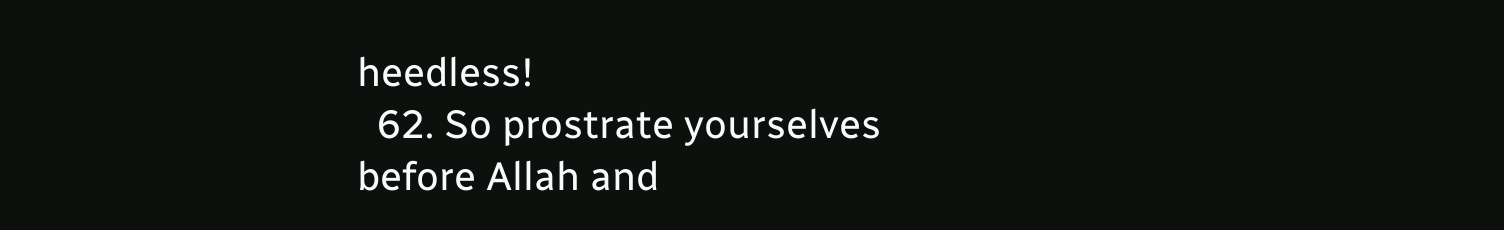heedless!
  62. So prostrate yourselves before Allah and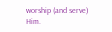worship (and serve) Him.